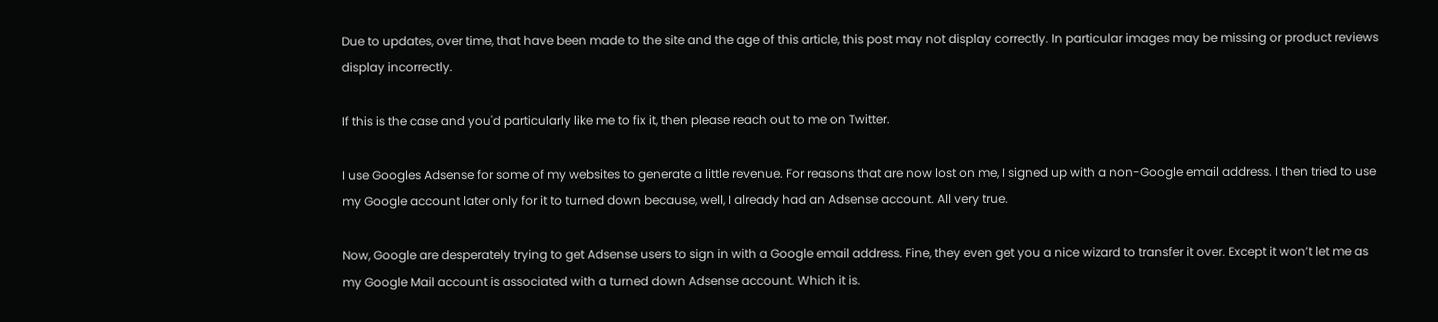Due to updates, over time, that have been made to the site and the age of this article, this post may not display correctly. In particular images may be missing or product reviews display incorrectly.

If this is the case and you'd particularly like me to fix it, then please reach out to me on Twitter.

I use Googles Adsense for some of my websites to generate a little revenue. For reasons that are now lost on me, I signed up with a non-Google email address. I then tried to use my Google account later only for it to turned down because, well, I already had an Adsense account. All very true.

Now, Google are desperately trying to get Adsense users to sign in with a Google email address. Fine, they even get you a nice wizard to transfer it over. Except it won’t let me as my Google Mail account is associated with a turned down Adsense account. Which it is.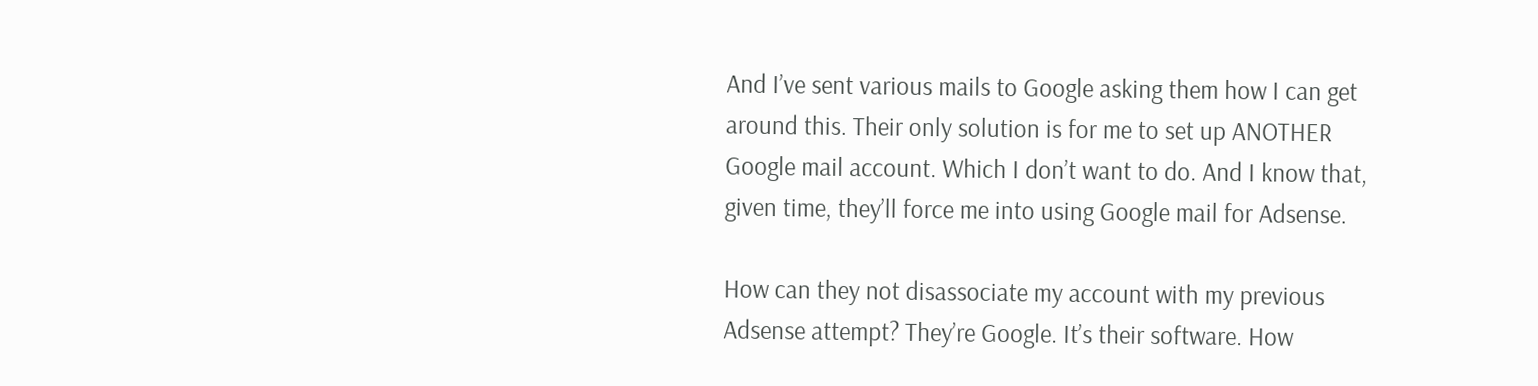And I’ve sent various mails to Google asking them how I can get around this. Their only solution is for me to set up ANOTHER Google mail account. Which I don’t want to do. And I know that, given time, they’ll force me into using Google mail for Adsense.

How can they not disassociate my account with my previous Adsense attempt? They’re Google. It’s their software. How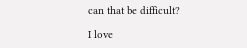can that be difficult?

I love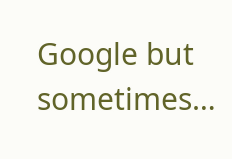Google but sometimes…